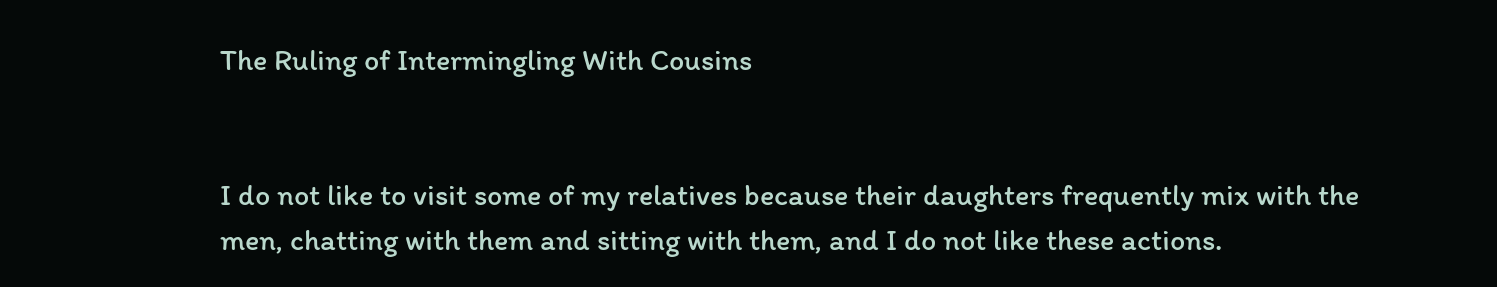The Ruling of Intermingling With Cousins


I do not like to visit some of my relatives because their daughters frequently mix with the men, chatting with them and sitting with them, and I do not like these actions.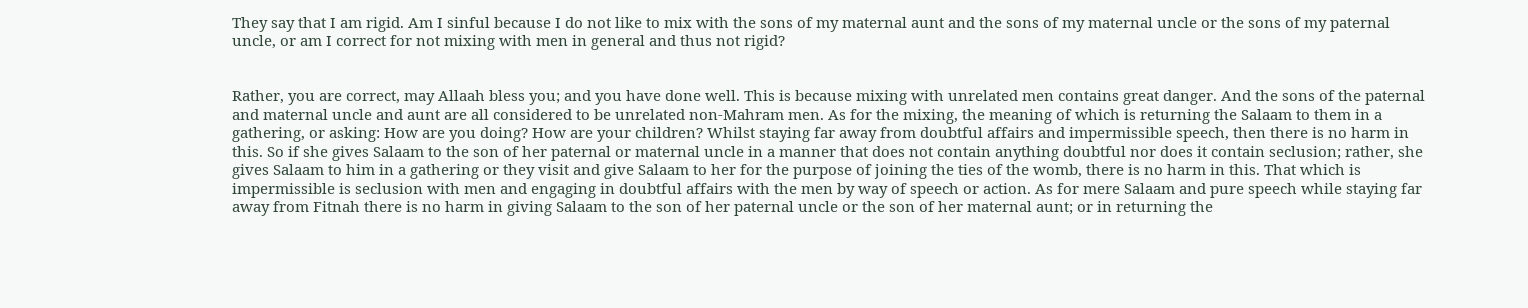They say that I am rigid. Am I sinful because I do not like to mix with the sons of my maternal aunt and the sons of my maternal uncle or the sons of my paternal uncle, or am I correct for not mixing with men in general and thus not rigid?


Rather, you are correct, may Allaah bless you; and you have done well. This is because mixing with unrelated men contains great danger. And the sons of the paternal and maternal uncle and aunt are all considered to be unrelated non-Mahram men. As for the mixing, the meaning of which is returning the Salaam to them in a gathering, or asking: How are you doing? How are your children? Whilst staying far away from doubtful affairs and impermissible speech, then there is no harm in this. So if she gives Salaam to the son of her paternal or maternal uncle in a manner that does not contain anything doubtful nor does it contain seclusion; rather, she gives Salaam to him in a gathering or they visit and give Salaam to her for the purpose of joining the ties of the womb, there is no harm in this. That which is impermissible is seclusion with men and engaging in doubtful affairs with the men by way of speech or action. As for mere Salaam and pure speech while staying far away from Fitnah there is no harm in giving Salaam to the son of her paternal uncle or the son of her maternal aunt; or in returning the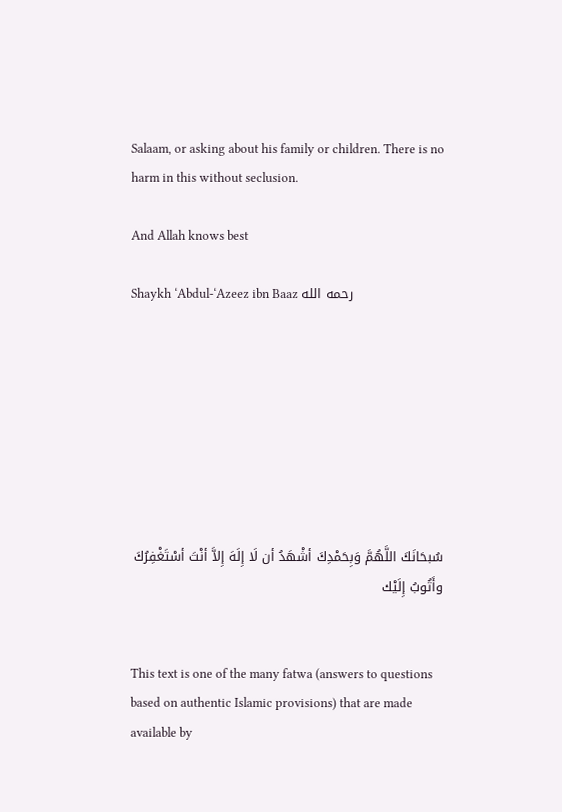Salaam, or asking about his family or children. There is no harm in this without seclusion.

And Allah knows best

Shaykh ‘Abdul-‘Azeez ibn Baaz رحمه الله








سُبحَانَكَ اللَّهُمَّ وَبِحَمْدِكَ أشْهَدُ أن لَا إِلَهَ إِلاَّ أنْتَ أسْتَغْفِرُكَ وأَتُوبُ إِلَيْك


This text is one of the many fatwa (answers to questions based on authentic Islamic provisions) that are made available by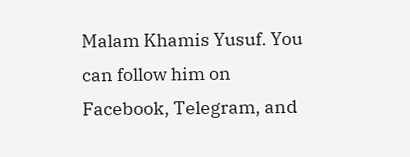Malam Khamis Yusuf. You can follow him on Facebook, Telegram, and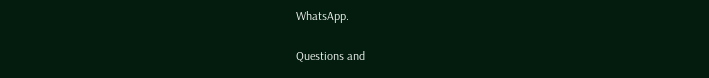WhatsApp.

Questions and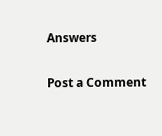Answers

Post a Comment